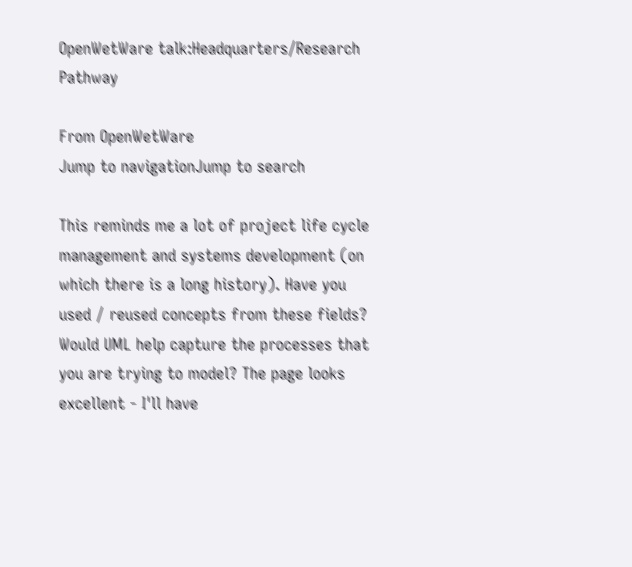OpenWetWare talk:Headquarters/Research Pathway

From OpenWetWare
Jump to navigationJump to search

This reminds me a lot of project life cycle management and systems development (on which there is a long history). Have you used / reused concepts from these fields? Would UML help capture the processes that you are trying to model? The page looks excellent - I'll have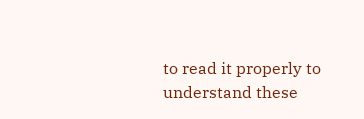to read it properly to understand these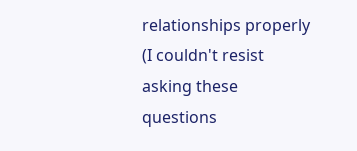relationships properly (I couldn't resist asking these questions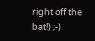right off the bat!) ;-)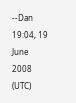--Dan 19:04, 19 June 2008 (UTC)